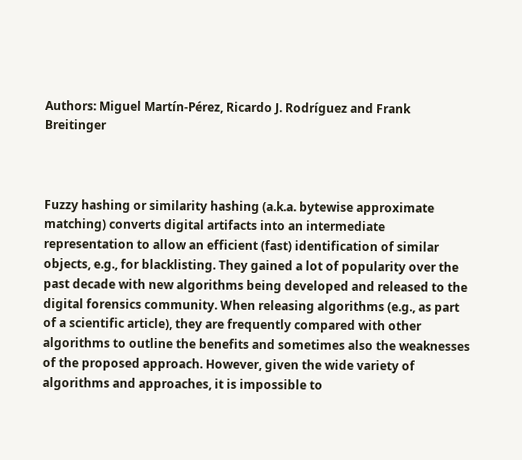Authors: Miguel Martín-Pérez, Ricardo J. Rodríguez and Frank Breitinger



Fuzzy hashing or similarity hashing (a.k.a. bytewise approximate matching) converts digital artifacts into an intermediate representation to allow an efficient (fast) identification of similar objects, e.g., for blacklisting. They gained a lot of popularity over the past decade with new algorithms being developed and released to the digital forensics community. When releasing algorithms (e.g., as part of a scientific article), they are frequently compared with other algorithms to outline the benefits and sometimes also the weaknesses of the proposed approach. However, given the wide variety of algorithms and approaches, it is impossible to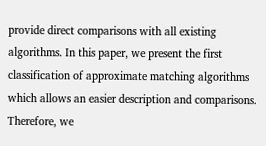provide direct comparisons with all existing algorithms. In this paper, we present the first classification of approximate matching algorithms which allows an easier description and comparisons. Therefore, we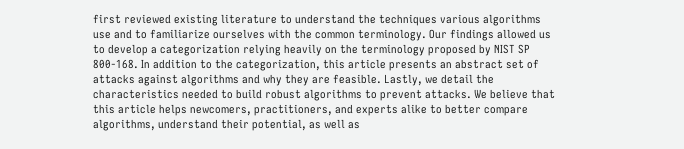first reviewed existing literature to understand the techniques various algorithms use and to familiarize ourselves with the common terminology. Our findings allowed us to develop a categorization relying heavily on the terminology proposed by NIST SP 800-168. In addition to the categorization, this article presents an abstract set of attacks against algorithms and why they are feasible. Lastly, we detail the characteristics needed to build robust algorithms to prevent attacks. We believe that this article helps newcomers, practitioners, and experts alike to better compare algorithms, understand their potential, as well as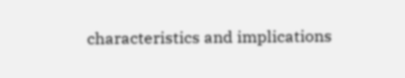characteristics and implications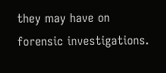they may have on forensic investigations.